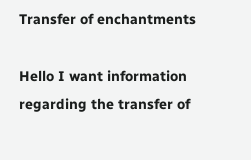Transfer of enchantments

Hello I want information regarding the transfer of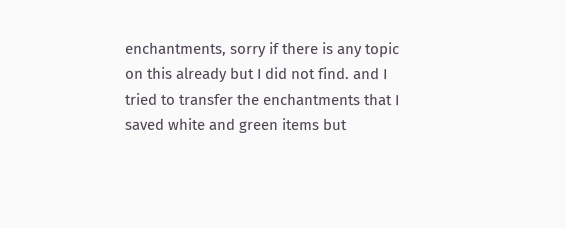enchantments, sorry if there is any topic on this already but I did not find. and I tried to transfer the enchantments that I saved white and green items but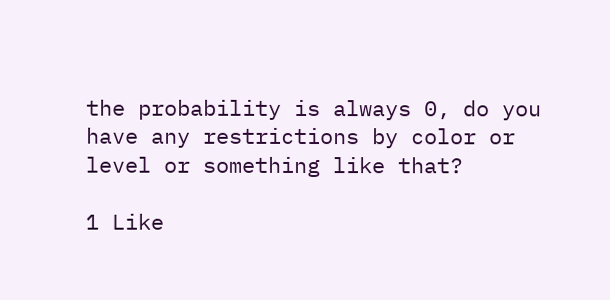the probability is always 0, do you have any restrictions by color or level or something like that?

1 Like